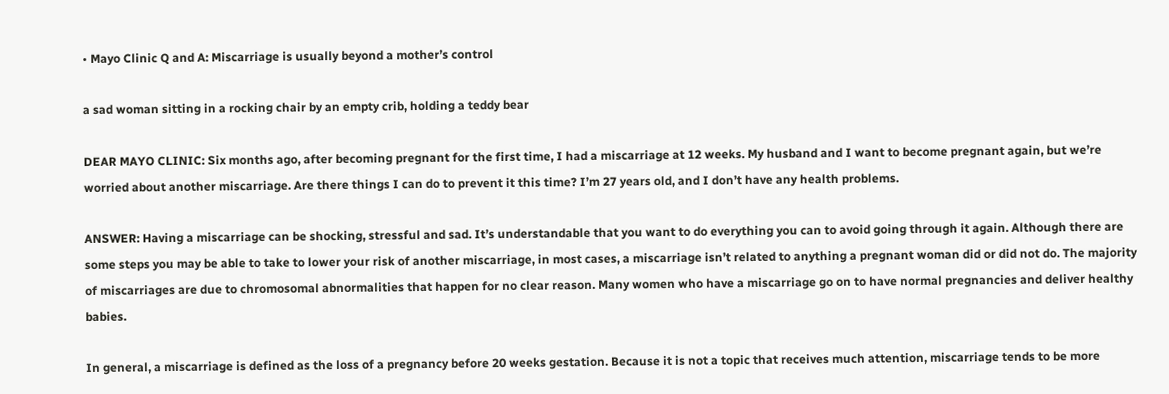• Mayo Clinic Q and A: Miscarriage is usually beyond a mother’s control

a sad woman sitting in a rocking chair by an empty crib, holding a teddy bear

DEAR MAYO CLINIC: Six months ago, after becoming pregnant for the first time, I had a miscarriage at 12 weeks. My husband and I want to become pregnant again, but we’re worried about another miscarriage. Are there things I can do to prevent it this time? I’m 27 years old, and I don’t have any health problems.

ANSWER: Having a miscarriage can be shocking, stressful and sad. It’s understandable that you want to do everything you can to avoid going through it again. Although there are some steps you may be able to take to lower your risk of another miscarriage, in most cases, a miscarriage isn’t related to anything a pregnant woman did or did not do. The majority of miscarriages are due to chromosomal abnormalities that happen for no clear reason. Many women who have a miscarriage go on to have normal pregnancies and deliver healthy babies.

In general, a miscarriage is defined as the loss of a pregnancy before 20 weeks gestation. Because it is not a topic that receives much attention, miscarriage tends to be more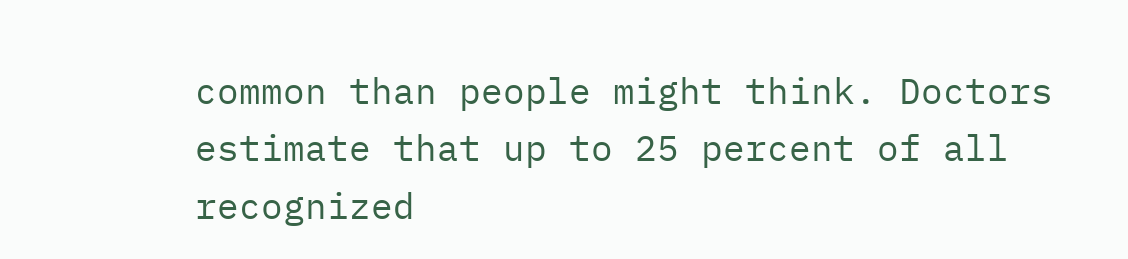common than people might think. Doctors estimate that up to 25 percent of all recognized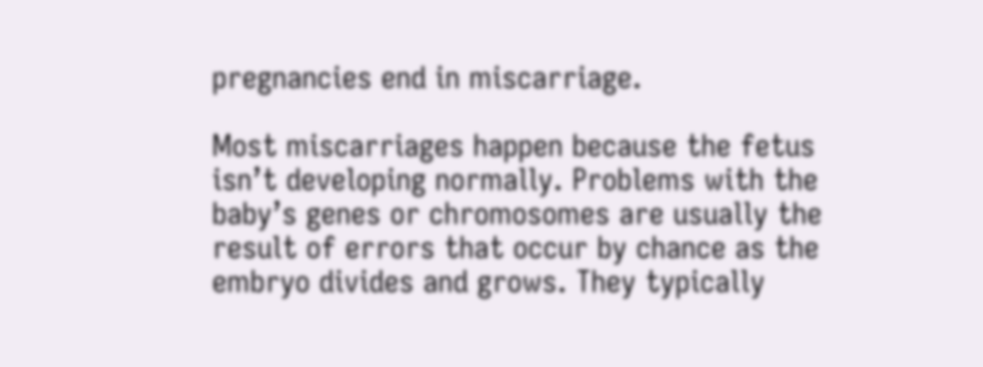pregnancies end in miscarriage.

Most miscarriages happen because the fetus isn’t developing normally. Problems with the baby’s genes or chromosomes are usually the result of errors that occur by chance as the embryo divides and grows. They typically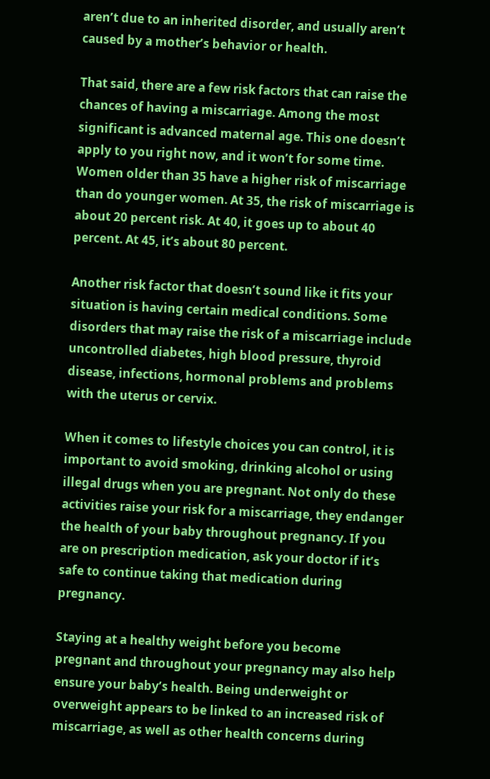aren’t due to an inherited disorder, and usually aren’t caused by a mother’s behavior or health.

That said, there are a few risk factors that can raise the chances of having a miscarriage. Among the most significant is advanced maternal age. This one doesn’t apply to you right now, and it won’t for some time. Women older than 35 have a higher risk of miscarriage than do younger women. At 35, the risk of miscarriage is about 20 percent risk. At 40, it goes up to about 40 percent. At 45, it’s about 80 percent.

Another risk factor that doesn’t sound like it fits your situation is having certain medical conditions. Some disorders that may raise the risk of a miscarriage include uncontrolled diabetes, high blood pressure, thyroid disease, infections, hormonal problems and problems with the uterus or cervix.

When it comes to lifestyle choices you can control, it is important to avoid smoking, drinking alcohol or using illegal drugs when you are pregnant. Not only do these activities raise your risk for a miscarriage, they endanger the health of your baby throughout pregnancy. If you are on prescription medication, ask your doctor if it’s safe to continue taking that medication during pregnancy.

Staying at a healthy weight before you become pregnant and throughout your pregnancy may also help ensure your baby’s health. Being underweight or overweight appears to be linked to an increased risk of miscarriage, as well as other health concerns during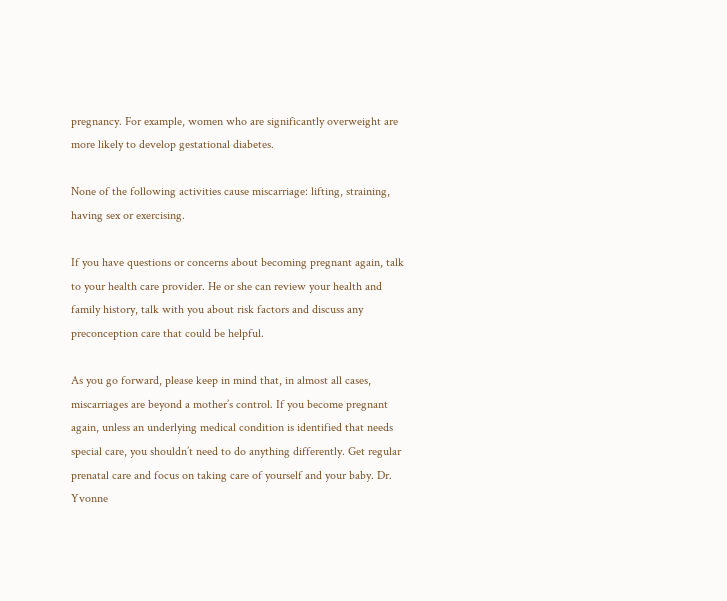pregnancy. For example, women who are significantly overweight are more likely to develop gestational diabetes.

None of the following activities cause miscarriage: lifting, straining, having sex or exercising.

If you have questions or concerns about becoming pregnant again, talk to your health care provider. He or she can review your health and family history, talk with you about risk factors and discuss any preconception care that could be helpful.

As you go forward, please keep in mind that, in almost all cases, miscarriages are beyond a mother’s control. If you become pregnant again, unless an underlying medical condition is identified that needs special care, you shouldn’t need to do anything differently. Get regular prenatal care and focus on taking care of yourself and your baby. Dr. Yvonne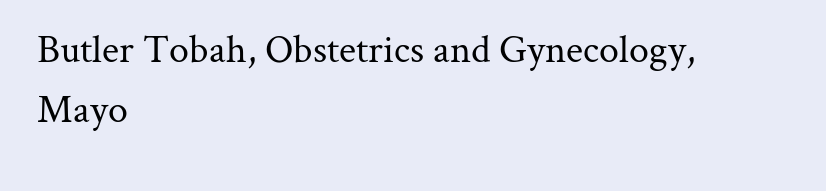Butler Tobah, Obstetrics and Gynecology, Mayo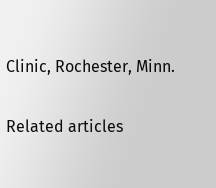Clinic, Rochester, Minn.

Related articles